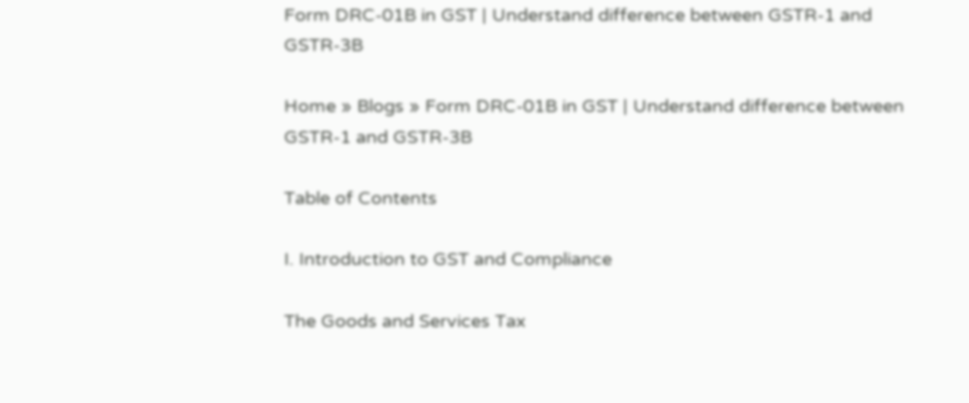Form DRC-01B in GST | Understand difference between GSTR-1 and GSTR-3B

Home » Blogs » Form DRC-01B in GST | Understand difference between GSTR-1 and GSTR-3B

Table of Contents

I. Introduction to GST and Compliance

The Goods and Services Tax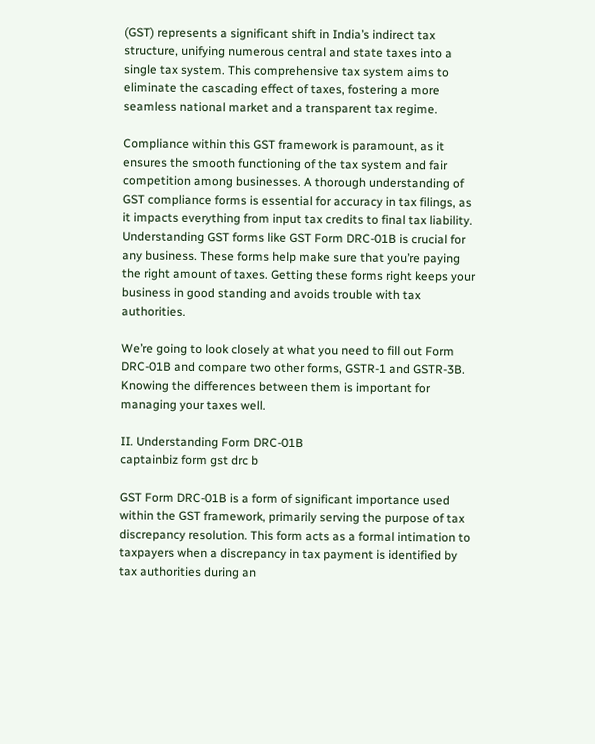(GST) represents a significant shift in India’s indirect tax structure, unifying numerous central and state taxes into a single tax system. This comprehensive tax system aims to eliminate the cascading effect of taxes, fostering a more seamless national market and a transparent tax regime.

Compliance within this GST framework is paramount, as it ensures the smooth functioning of the tax system and fair competition among businesses. A thorough understanding of GST compliance forms is essential for accuracy in tax filings, as it impacts everything from input tax credits to final tax liability. Understanding GST forms like GST Form DRC-01B is crucial for any business. These forms help make sure that you’re paying the right amount of taxes. Getting these forms right keeps your business in good standing and avoids trouble with tax authorities.

We’re going to look closely at what you need to fill out Form DRC-01B and compare two other forms, GSTR-1 and GSTR-3B. Knowing the differences between them is important for managing your taxes well.

II. Understanding Form DRC-01B
captainbiz form gst drc b

GST Form DRC-01B is a form of significant importance used within the GST framework, primarily serving the purpose of tax discrepancy resolution. This form acts as a formal intimation to taxpayers when a discrepancy in tax payment is identified by tax authorities during an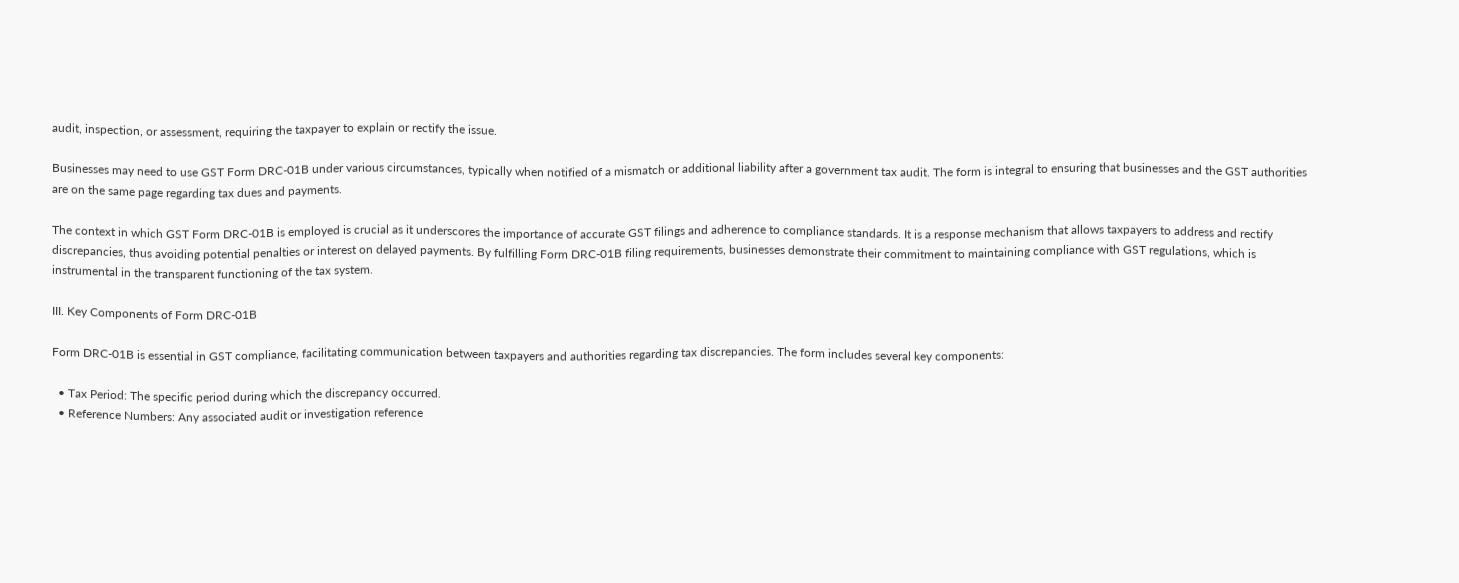audit, inspection, or assessment, requiring the taxpayer to explain or rectify the issue.

Businesses may need to use GST Form DRC-01B under various circumstances, typically when notified of a mismatch or additional liability after a government tax audit. The form is integral to ensuring that businesses and the GST authorities are on the same page regarding tax dues and payments.

The context in which GST Form DRC-01B is employed is crucial as it underscores the importance of accurate GST filings and adherence to compliance standards. It is a response mechanism that allows taxpayers to address and rectify discrepancies, thus avoiding potential penalties or interest on delayed payments. By fulfilling Form DRC-01B filing requirements, businesses demonstrate their commitment to maintaining compliance with GST regulations, which is instrumental in the transparent functioning of the tax system.

III. Key Components of Form DRC-01B

Form DRC-01B is essential in GST compliance, facilitating communication between taxpayers and authorities regarding tax discrepancies. The form includes several key components:

  • Tax Period: The specific period during which the discrepancy occurred.
  • Reference Numbers: Any associated audit or investigation reference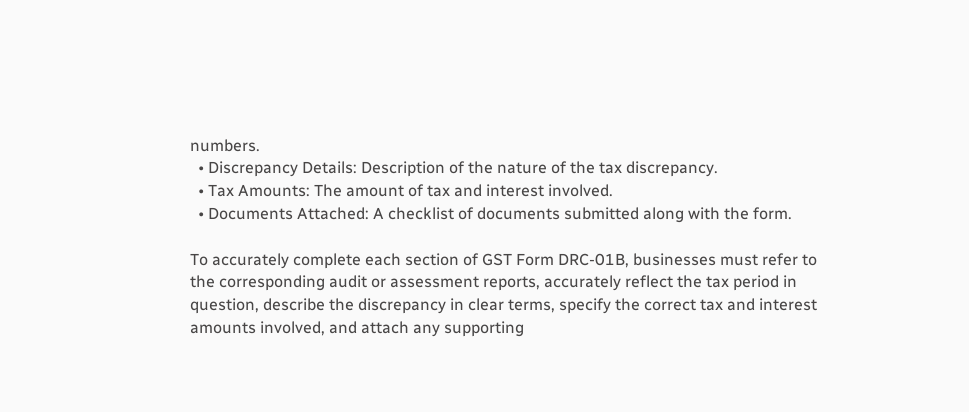numbers.
  • Discrepancy Details: Description of the nature of the tax discrepancy.
  • Tax Amounts: The amount of tax and interest involved.
  • Documents Attached: A checklist of documents submitted along with the form.

To accurately complete each section of GST Form DRC-01B, businesses must refer to the corresponding audit or assessment reports, accurately reflect the tax period in question, describe the discrepancy in clear terms, specify the correct tax and interest amounts involved, and attach any supporting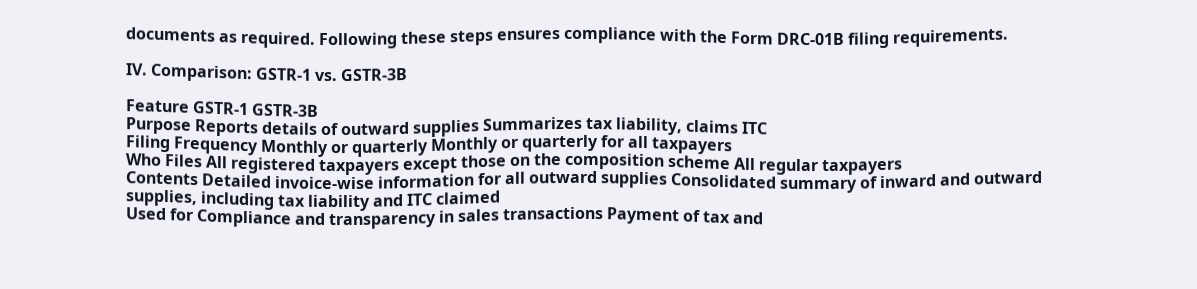documents as required. Following these steps ensures compliance with the Form DRC-01B filing requirements.

IV. Comparison: GSTR-1 vs. GSTR-3B

Feature GSTR-1 GSTR-3B
Purpose Reports details of outward supplies Summarizes tax liability, claims ITC
Filing Frequency Monthly or quarterly Monthly or quarterly for all taxpayers
Who Files All registered taxpayers except those on the composition scheme All regular taxpayers
Contents Detailed invoice-wise information for all outward supplies Consolidated summary of inward and outward supplies, including tax liability and ITC claimed
Used for Compliance and transparency in sales transactions Payment of tax and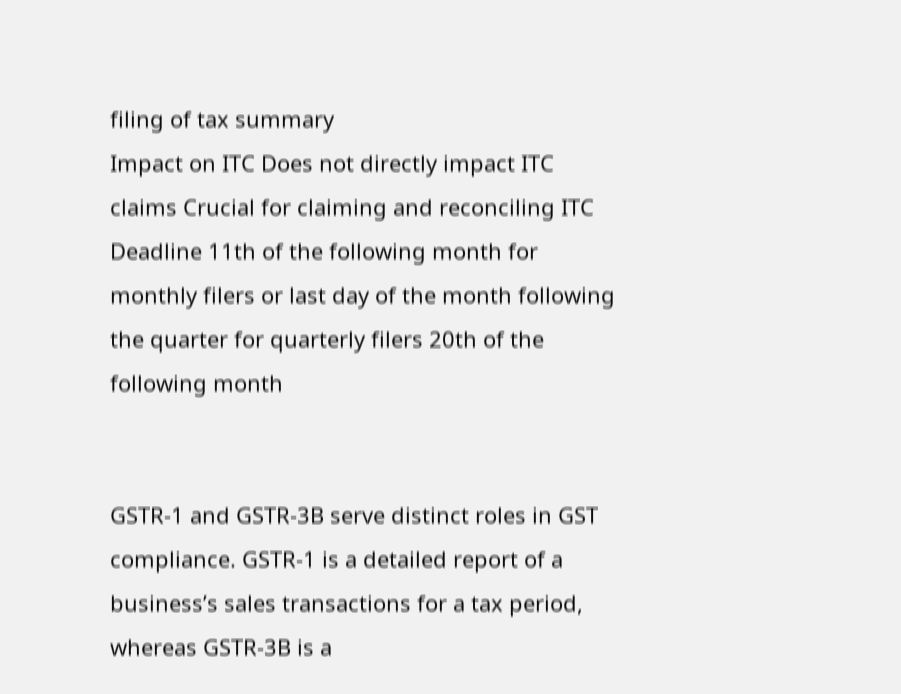filing of tax summary
Impact on ITC Does not directly impact ITC claims Crucial for claiming and reconciling ITC
Deadline 11th of the following month for monthly filers or last day of the month following the quarter for quarterly filers 20th of the following month


GSTR-1 and GSTR-3B serve distinct roles in GST compliance. GSTR-1 is a detailed report of a business’s sales transactions for a tax period, whereas GSTR-3B is a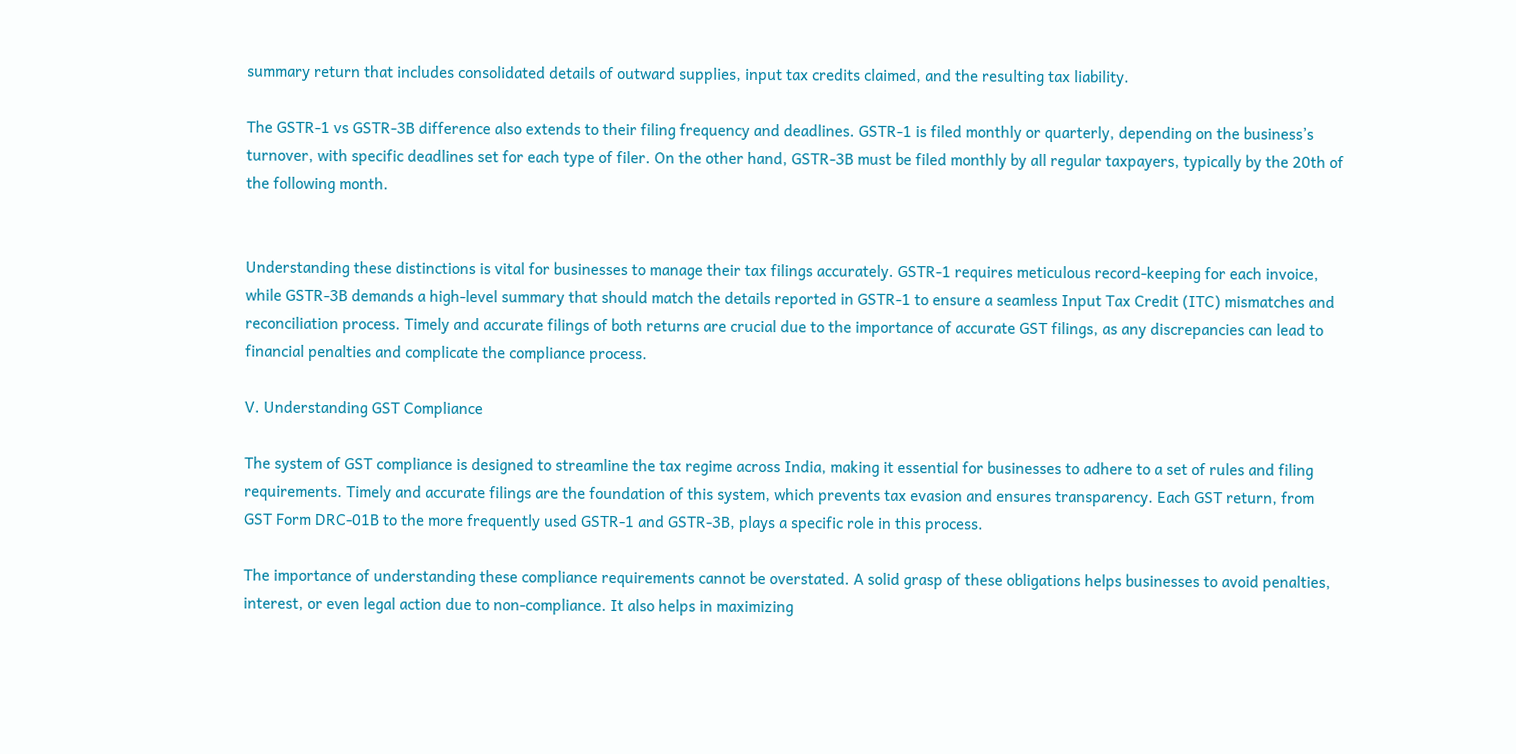summary return that includes consolidated details of outward supplies, input tax credits claimed, and the resulting tax liability.

The GSTR-1 vs GSTR-3B difference also extends to their filing frequency and deadlines. GSTR-1 is filed monthly or quarterly, depending on the business’s turnover, with specific deadlines set for each type of filer. On the other hand, GSTR-3B must be filed monthly by all regular taxpayers, typically by the 20th of the following month.


Understanding these distinctions is vital for businesses to manage their tax filings accurately. GSTR-1 requires meticulous record-keeping for each invoice, while GSTR-3B demands a high-level summary that should match the details reported in GSTR-1 to ensure a seamless Input Tax Credit (ITC) mismatches and reconciliation process. Timely and accurate filings of both returns are crucial due to the importance of accurate GST filings, as any discrepancies can lead to financial penalties and complicate the compliance process.

V. Understanding GST Compliance

The system of GST compliance is designed to streamline the tax regime across India, making it essential for businesses to adhere to a set of rules and filing requirements. Timely and accurate filings are the foundation of this system, which prevents tax evasion and ensures transparency. Each GST return, from GST Form DRC-01B to the more frequently used GSTR-1 and GSTR-3B, plays a specific role in this process.

The importance of understanding these compliance requirements cannot be overstated. A solid grasp of these obligations helps businesses to avoid penalties, interest, or even legal action due to non-compliance. It also helps in maximizing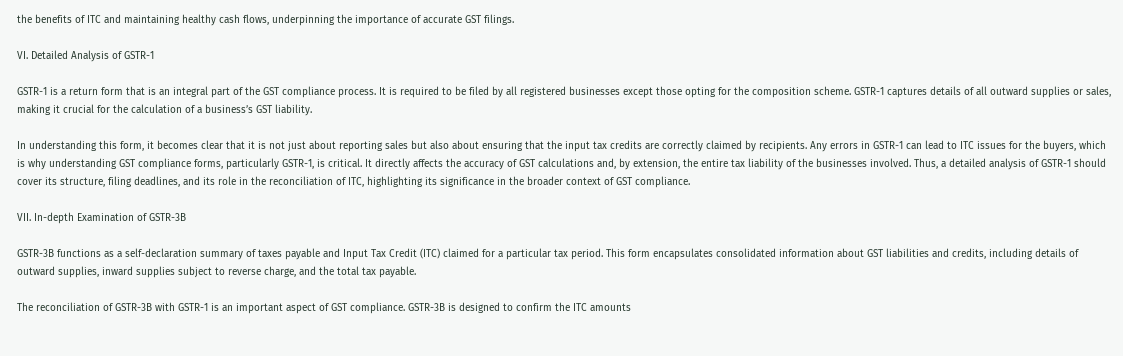the benefits of ITC and maintaining healthy cash flows, underpinning the importance of accurate GST filings.

VI. Detailed Analysis of GSTR-1

GSTR-1 is a return form that is an integral part of the GST compliance process. It is required to be filed by all registered businesses except those opting for the composition scheme. GSTR-1 captures details of all outward supplies or sales, making it crucial for the calculation of a business’s GST liability.

In understanding this form, it becomes clear that it is not just about reporting sales but also about ensuring that the input tax credits are correctly claimed by recipients. Any errors in GSTR-1 can lead to ITC issues for the buyers, which is why understanding GST compliance forms, particularly GSTR-1, is critical. It directly affects the accuracy of GST calculations and, by extension, the entire tax liability of the businesses involved. Thus, a detailed analysis of GSTR-1 should cover its structure, filing deadlines, and its role in the reconciliation of ITC, highlighting its significance in the broader context of GST compliance.

VII. In-depth Examination of GSTR-3B

GSTR-3B functions as a self-declaration summary of taxes payable and Input Tax Credit (ITC) claimed for a particular tax period. This form encapsulates consolidated information about GST liabilities and credits, including details of outward supplies, inward supplies subject to reverse charge, and the total tax payable.

The reconciliation of GSTR-3B with GSTR-1 is an important aspect of GST compliance. GSTR-3B is designed to confirm the ITC amounts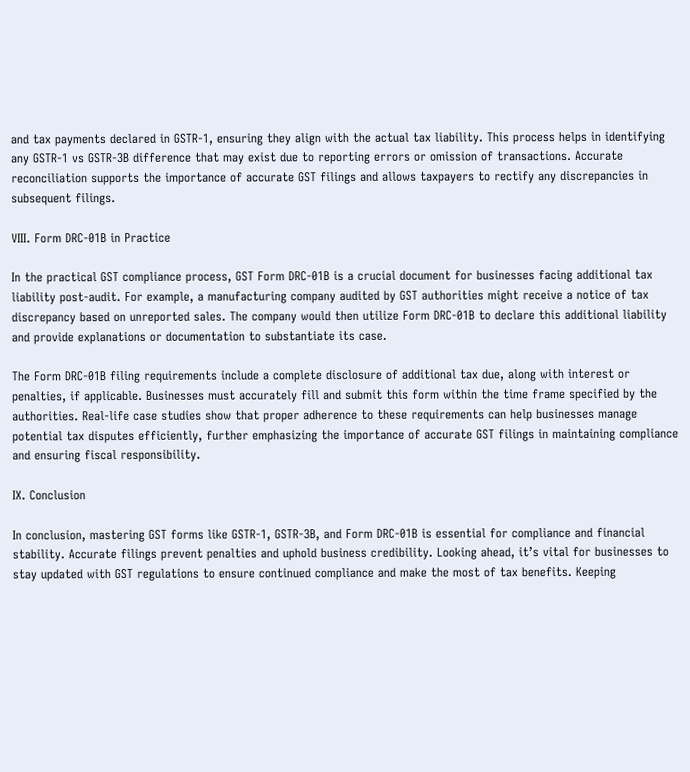and tax payments declared in GSTR-1, ensuring they align with the actual tax liability. This process helps in identifying any GSTR-1 vs GSTR-3B difference that may exist due to reporting errors or omission of transactions. Accurate reconciliation supports the importance of accurate GST filings and allows taxpayers to rectify any discrepancies in subsequent filings.

VIII. Form DRC-01B in Practice

In the practical GST compliance process, GST Form DRC-01B is a crucial document for businesses facing additional tax liability post-audit. For example, a manufacturing company audited by GST authorities might receive a notice of tax discrepancy based on unreported sales. The company would then utilize Form DRC-01B to declare this additional liability and provide explanations or documentation to substantiate its case.

The Form DRC-01B filing requirements include a complete disclosure of additional tax due, along with interest or penalties, if applicable. Businesses must accurately fill and submit this form within the time frame specified by the authorities. Real-life case studies show that proper adherence to these requirements can help businesses manage potential tax disputes efficiently, further emphasizing the importance of accurate GST filings in maintaining compliance and ensuring fiscal responsibility.

IX. Conclusion

In conclusion, mastering GST forms like GSTR-1, GSTR-3B, and Form DRC-01B is essential for compliance and financial stability. Accurate filings prevent penalties and uphold business credibility. Looking ahead, it’s vital for businesses to stay updated with GST regulations to ensure continued compliance and make the most of tax benefits. Keeping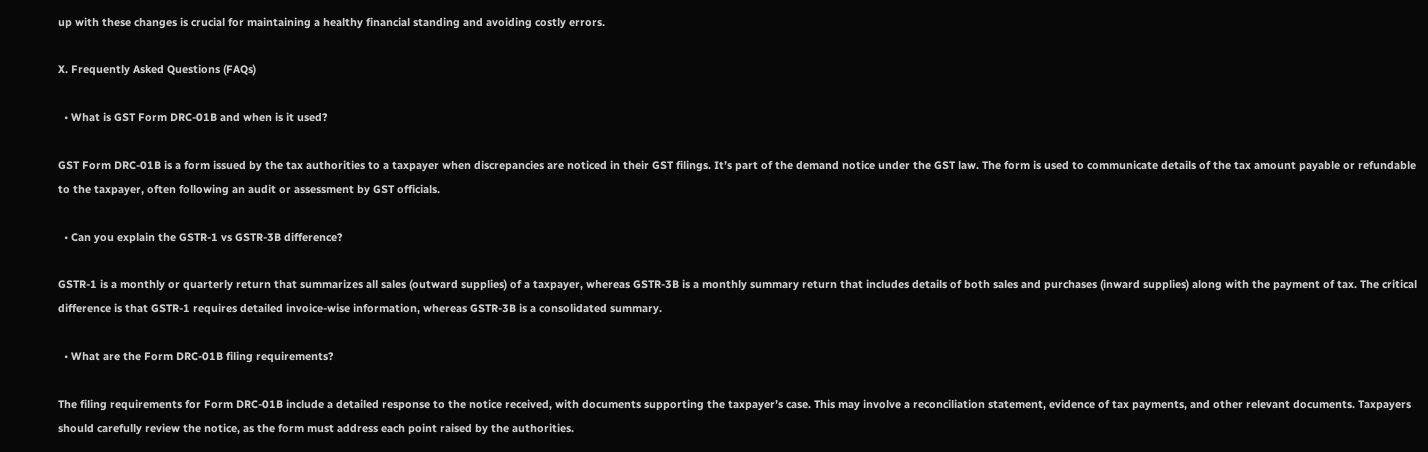up with these changes is crucial for maintaining a healthy financial standing and avoiding costly errors.

X. Frequently Asked Questions (FAQs)

  • What is GST Form DRC-01B and when is it used?

GST Form DRC-01B is a form issued by the tax authorities to a taxpayer when discrepancies are noticed in their GST filings. It’s part of the demand notice under the GST law. The form is used to communicate details of the tax amount payable or refundable to the taxpayer, often following an audit or assessment by GST officials.

  • Can you explain the GSTR-1 vs GSTR-3B difference?

GSTR-1 is a monthly or quarterly return that summarizes all sales (outward supplies) of a taxpayer, whereas GSTR-3B is a monthly summary return that includes details of both sales and purchases (inward supplies) along with the payment of tax. The critical difference is that GSTR-1 requires detailed invoice-wise information, whereas GSTR-3B is a consolidated summary.

  • What are the Form DRC-01B filing requirements?

The filing requirements for Form DRC-01B include a detailed response to the notice received, with documents supporting the taxpayer’s case. This may involve a reconciliation statement, evidence of tax payments, and other relevant documents. Taxpayers should carefully review the notice, as the form must address each point raised by the authorities.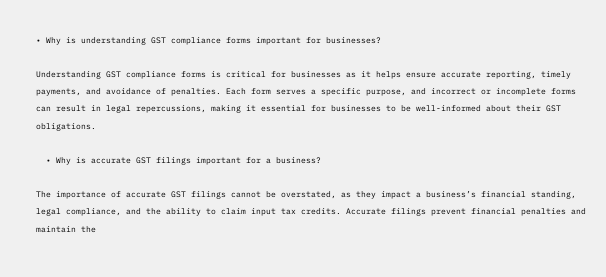• Why is understanding GST compliance forms important for businesses?

Understanding GST compliance forms is critical for businesses as it helps ensure accurate reporting, timely payments, and avoidance of penalties. Each form serves a specific purpose, and incorrect or incomplete forms can result in legal repercussions, making it essential for businesses to be well-informed about their GST obligations.

  • Why is accurate GST filings important for a business?

The importance of accurate GST filings cannot be overstated, as they impact a business’s financial standing, legal compliance, and the ability to claim input tax credits. Accurate filings prevent financial penalties and maintain the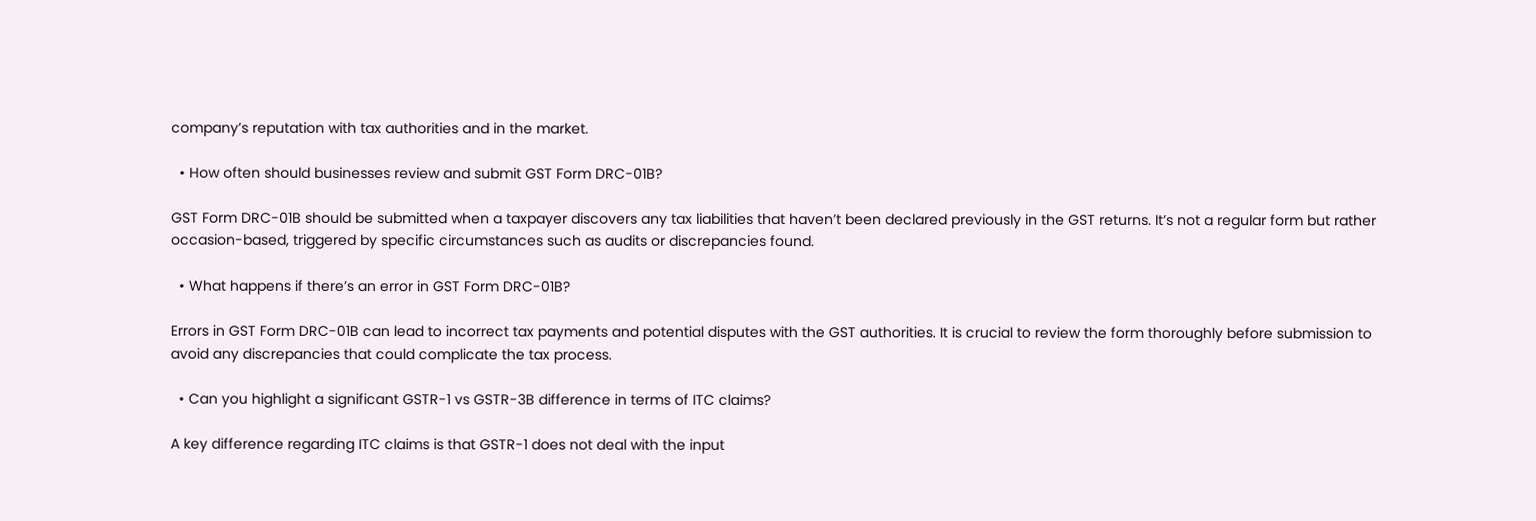company’s reputation with tax authorities and in the market.

  • How often should businesses review and submit GST Form DRC-01B?

GST Form DRC-01B should be submitted when a taxpayer discovers any tax liabilities that haven’t been declared previously in the GST returns. It’s not a regular form but rather occasion-based, triggered by specific circumstances such as audits or discrepancies found.

  • What happens if there’s an error in GST Form DRC-01B?

Errors in GST Form DRC-01B can lead to incorrect tax payments and potential disputes with the GST authorities. It is crucial to review the form thoroughly before submission to avoid any discrepancies that could complicate the tax process.

  • Can you highlight a significant GSTR-1 vs GSTR-3B difference in terms of ITC claims?

A key difference regarding ITC claims is that GSTR-1 does not deal with the input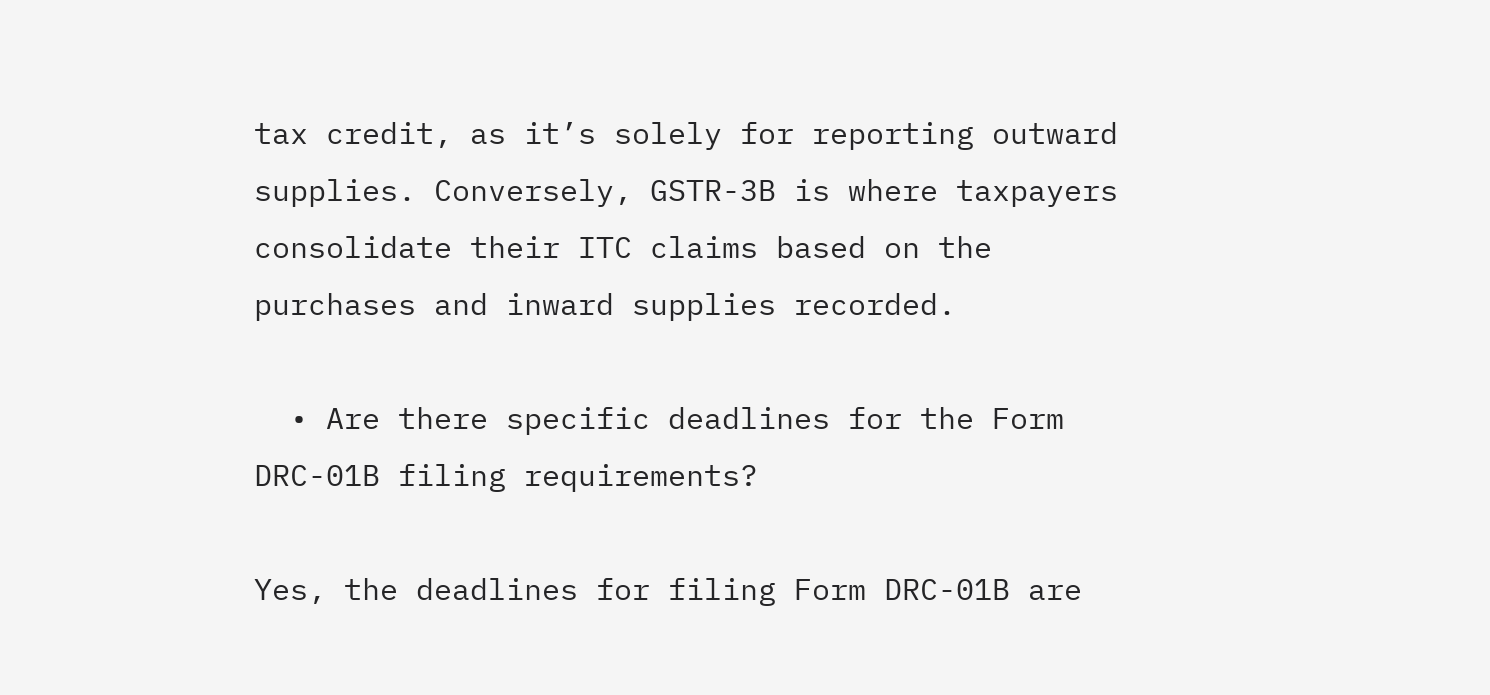tax credit, as it’s solely for reporting outward supplies. Conversely, GSTR-3B is where taxpayers consolidate their ITC claims based on the purchases and inward supplies recorded.

  • Are there specific deadlines for the Form DRC-01B filing requirements?

Yes, the deadlines for filing Form DRC-01B are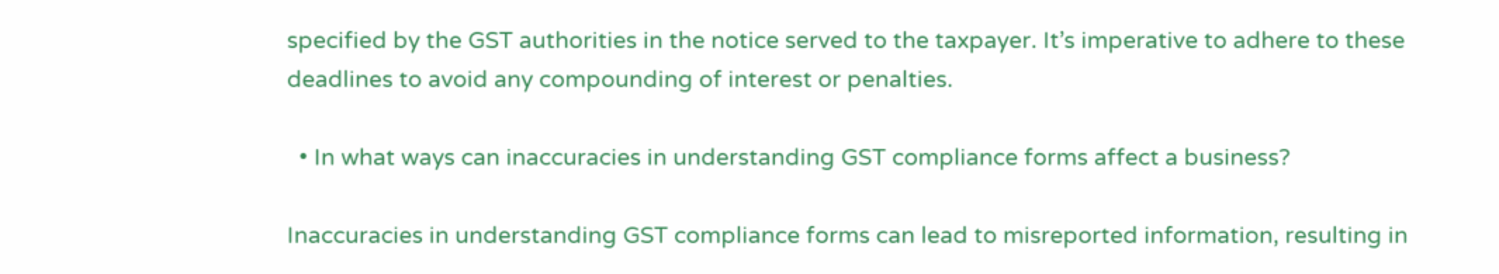specified by the GST authorities in the notice served to the taxpayer. It’s imperative to adhere to these deadlines to avoid any compounding of interest or penalties.

  • In what ways can inaccuracies in understanding GST compliance forms affect a business?

Inaccuracies in understanding GST compliance forms can lead to misreported information, resulting in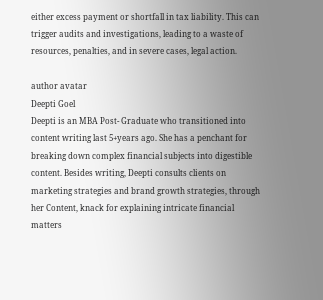either excess payment or shortfall in tax liability. This can trigger audits and investigations, leading to a waste of resources, penalties, and in severe cases, legal action.

author avatar
Deepti Goel
Deepti is an MBA Post- Graduate who transitioned into content writing last 5+years ago. She has a penchant for breaking down complex financial subjects into digestible content. Besides writing, Deepti consults clients on marketing strategies and brand growth strategies, through her Content, knack for explaining intricate financial matters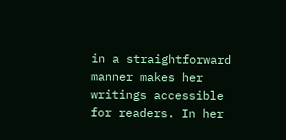in a straightforward manner makes her writings accessible for readers. In her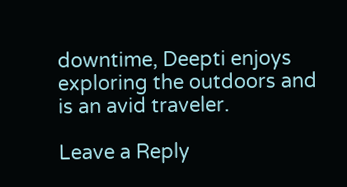downtime, Deepti enjoys exploring the outdoors and is an avid traveler.

Leave a Reply